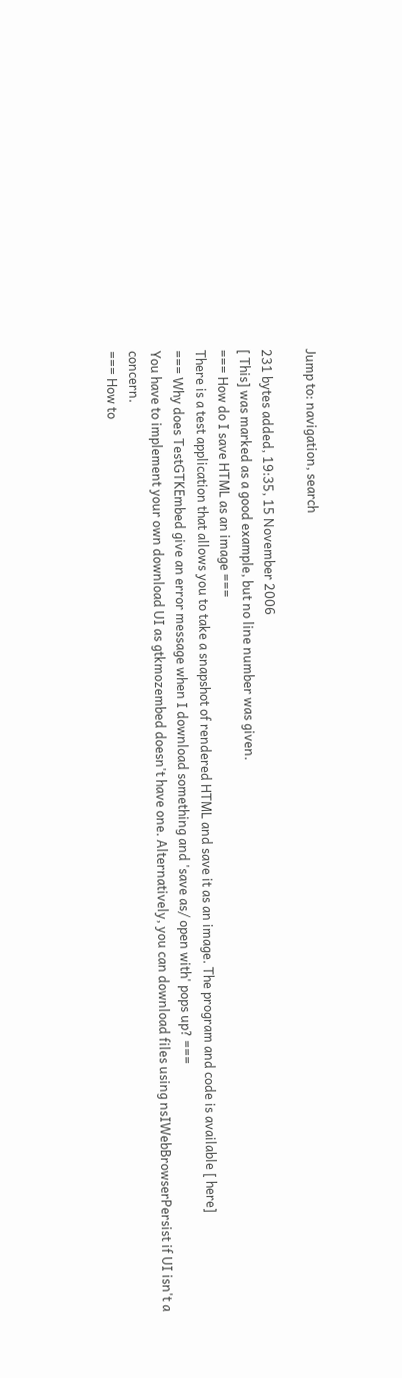Jump to: navigation, search

231 bytes added, 19:35, 15 November 2006
[ This] was marked as a good example, but no line number was given.
=== How do I save HTML as an image ===
There is a test application that allows you to take a snapshot of rendered HTML and save it as an image. The program and code is available [ here]
=== Why does TestGTKEmbed give an error message when I download something and 'save as/ open with' pops up? ===
You have to implement your own download UI as gtkmozembed doesn't have one. Alternatively, you can download files using nsIWebBrowserPersist if UI isn't a concern.
=== How to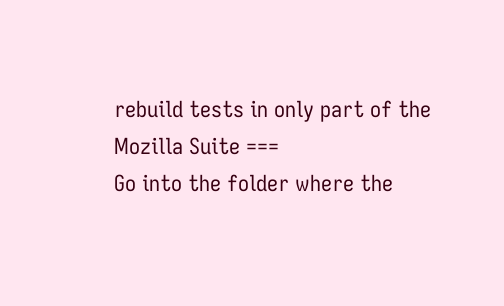rebuild tests in only part of the Mozilla Suite ===
Go into the folder where the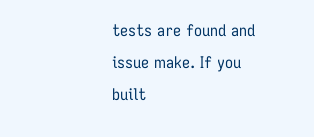tests are found and issue make. If you built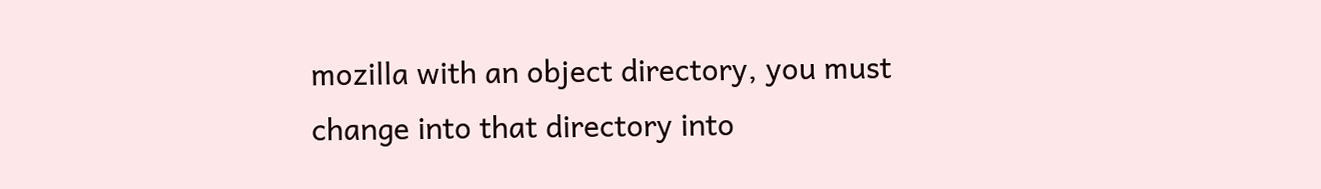mozilla with an object directory, you must change into that directory into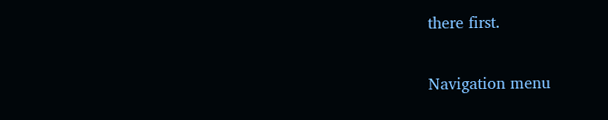there first.

Navigation menu